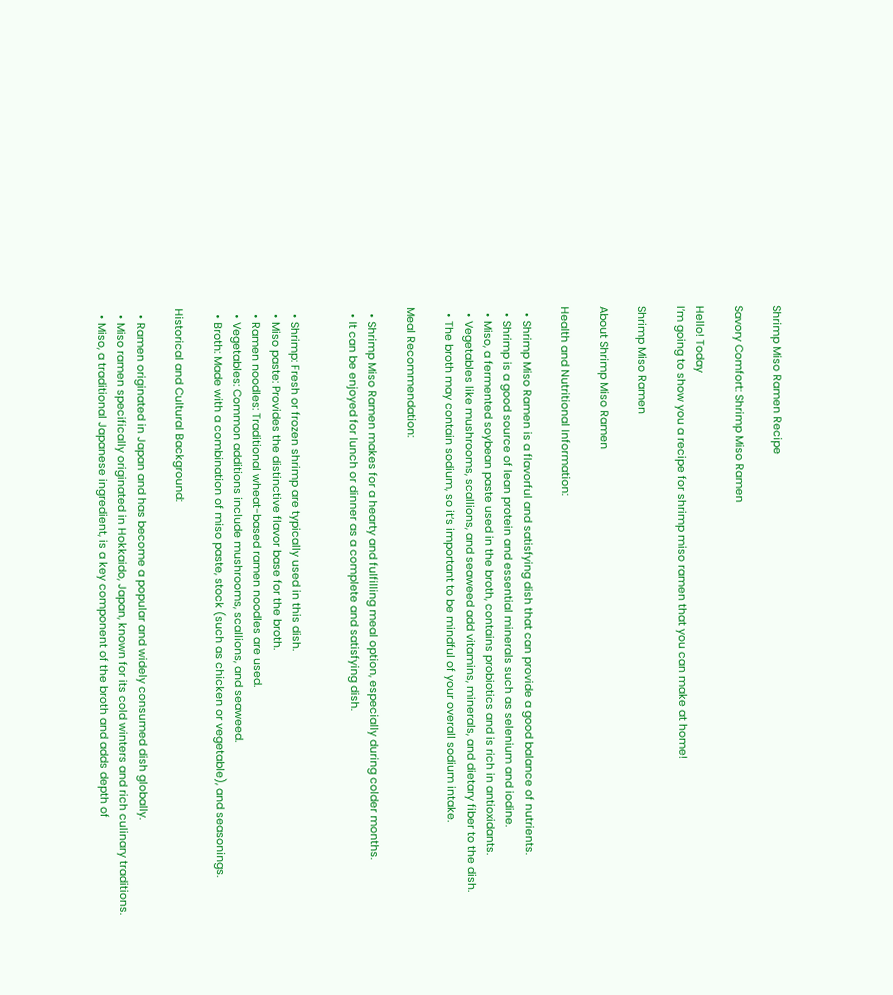Shrimp Miso Ramen Recipe

Savory Comfort: Shrimp Miso Ramen

Hello! Today
I’m going to show you a recipe for shrimp miso ramen that you can make at home!

Shrimp Miso Ramen

About Shrimp Miso Ramen

Health and Nutritional Information:

  • Shrimp Miso Ramen is a flavorful and satisfying dish that can provide a good balance of nutrients.
  • Shrimp is a good source of lean protein and essential minerals such as selenium and iodine.
  • Miso, a fermented soybean paste used in the broth, contains probiotics and is rich in antioxidants.
  • Vegetables like mushrooms, scallions, and seaweed add vitamins, minerals, and dietary fiber to the dish.
  • The broth may contain sodium, so it’s important to be mindful of your overall sodium intake.

Meal Recommendation:

  • Shrimp Miso Ramen makes for a hearty and fulfilling meal option, especially during colder months.
  • It can be enjoyed for lunch or dinner as a complete and satisfying dish.


  • Shrimp: Fresh or frozen shrimp are typically used in this dish.
  • Miso paste: Provides the distinctive flavor base for the broth.
  • Ramen noodles: Traditional wheat-based ramen noodles are used.
  • Vegetables: Common additions include mushrooms, scallions, and seaweed.
  • Broth: Made with a combination of miso paste, stock (such as chicken or vegetable), and seasonings.

Historical and Cultural Background:

  • Ramen originated in Japan and has become a popular and widely consumed dish globally.
  • Miso ramen specifically originated in Hokkaido, Japan, known for its cold winters and rich culinary traditions.
  • Miso, a traditional Japanese ingredient, is a key component of the broth and adds depth of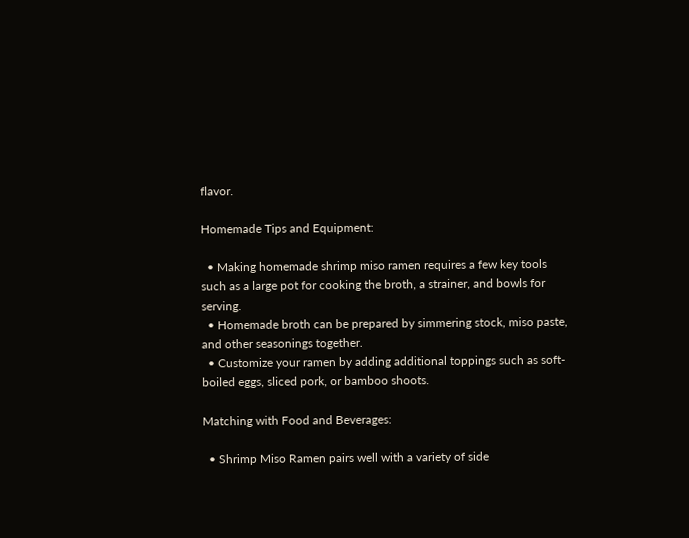flavor.

Homemade Tips and Equipment:

  • Making homemade shrimp miso ramen requires a few key tools such as a large pot for cooking the broth, a strainer, and bowls for serving.
  • Homemade broth can be prepared by simmering stock, miso paste, and other seasonings together.
  • Customize your ramen by adding additional toppings such as soft-boiled eggs, sliced pork, or bamboo shoots.

Matching with Food and Beverages:

  • Shrimp Miso Ramen pairs well with a variety of side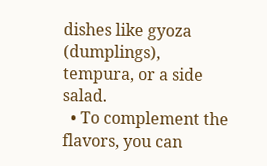dishes like gyoza (dumplings), tempura, or a side salad.
  • To complement the flavors, you can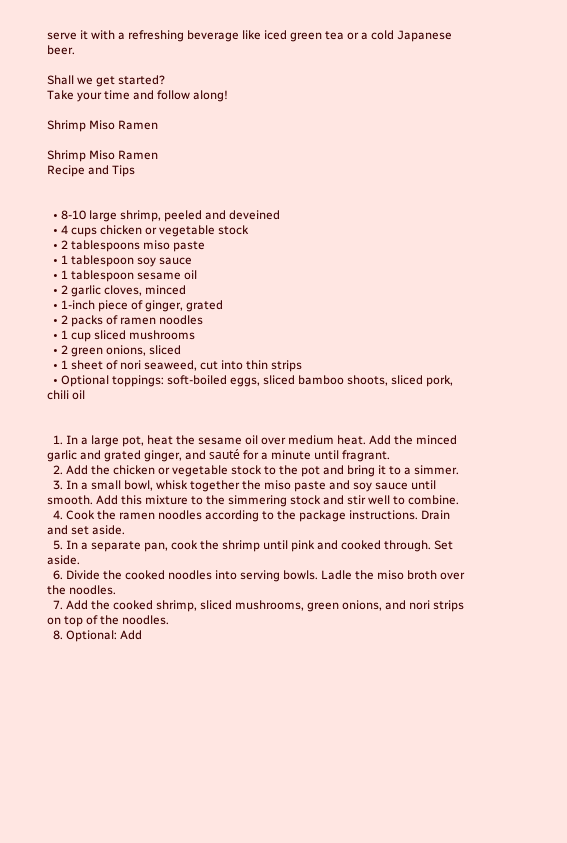serve it with a refreshing beverage like iced green tea or a cold Japanese beer.

Shall we get started?
Take your time and follow along!

Shrimp Miso Ramen

Shrimp Miso Ramen
Recipe and Tips


  • 8-10 large shrimp, peeled and deveined
  • 4 cups chicken or vegetable stock
  • 2 tablespoons miso paste
  • 1 tablespoon soy sauce
  • 1 tablespoon sesame oil
  • 2 garlic cloves, minced
  • 1-inch piece of ginger, grated
  • 2 packs of ramen noodles
  • 1 cup sliced mushrooms
  • 2 green onions, sliced
  • 1 sheet of nori seaweed, cut into thin strips
  • Optional toppings: soft-boiled eggs, sliced bamboo shoots, sliced pork, chili oil


  1. In a large pot, heat the sesame oil over medium heat. Add the minced garlic and grated ginger, and sauté for a minute until fragrant.
  2. Add the chicken or vegetable stock to the pot and bring it to a simmer.
  3. In a small bowl, whisk together the miso paste and soy sauce until smooth. Add this mixture to the simmering stock and stir well to combine.
  4. Cook the ramen noodles according to the package instructions. Drain and set aside.
  5. In a separate pan, cook the shrimp until pink and cooked through. Set aside.
  6. Divide the cooked noodles into serving bowls. Ladle the miso broth over the noodles.
  7. Add the cooked shrimp, sliced mushrooms, green onions, and nori strips on top of the noodles.
  8. Optional: Add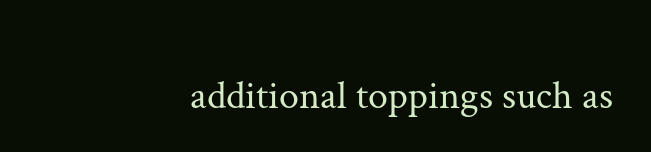additional toppings such as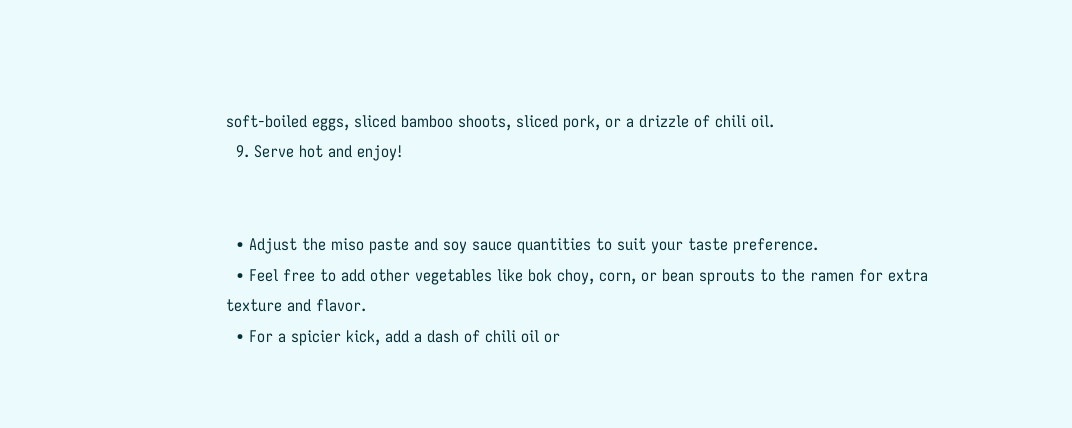soft-boiled eggs, sliced bamboo shoots, sliced pork, or a drizzle of chili oil.
  9. Serve hot and enjoy!


  • Adjust the miso paste and soy sauce quantities to suit your taste preference.
  • Feel free to add other vegetables like bok choy, corn, or bean sprouts to the ramen for extra texture and flavor.
  • For a spicier kick, add a dash of chili oil or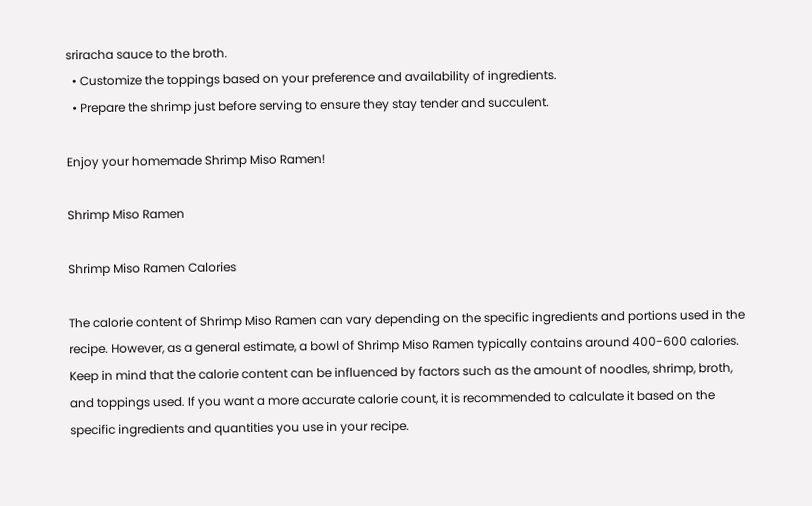sriracha sauce to the broth.
  • Customize the toppings based on your preference and availability of ingredients.
  • Prepare the shrimp just before serving to ensure they stay tender and succulent.

Enjoy your homemade Shrimp Miso Ramen!

Shrimp Miso Ramen

Shrimp Miso Ramen Calories

The calorie content of Shrimp Miso Ramen can vary depending on the specific ingredients and portions used in the recipe. However, as a general estimate, a bowl of Shrimp Miso Ramen typically contains around 400-600 calories. Keep in mind that the calorie content can be influenced by factors such as the amount of noodles, shrimp, broth, and toppings used. If you want a more accurate calorie count, it is recommended to calculate it based on the specific ingredients and quantities you use in your recipe.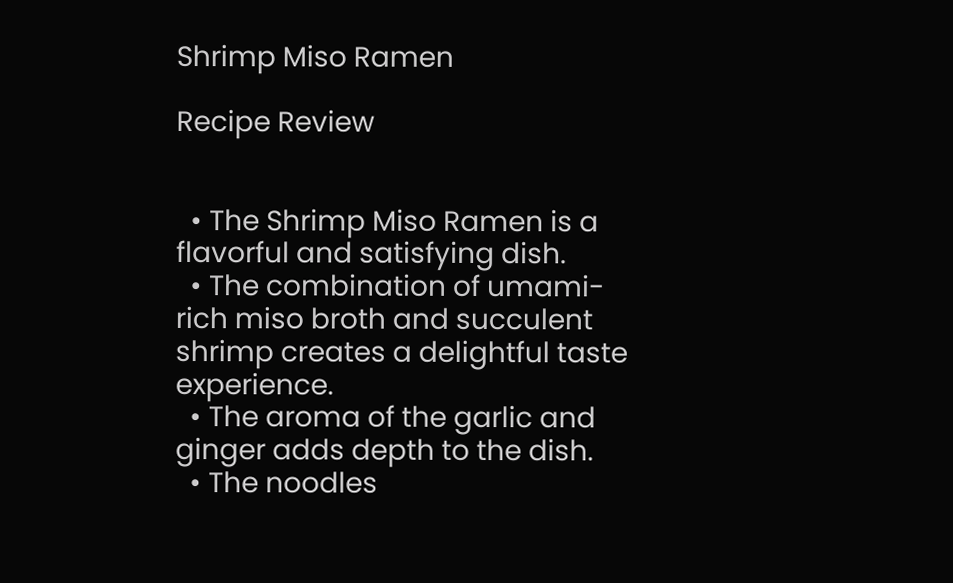Shrimp Miso Ramen

Recipe Review


  • The Shrimp Miso Ramen is a flavorful and satisfying dish.
  • The combination of umami-rich miso broth and succulent shrimp creates a delightful taste experience.
  • The aroma of the garlic and ginger adds depth to the dish.
  • The noodles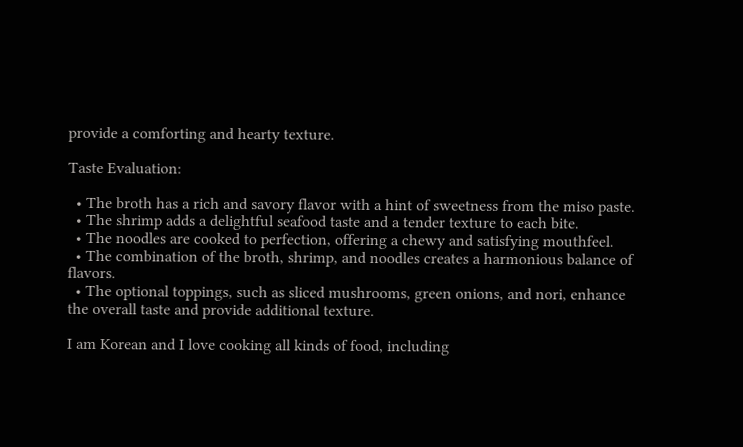provide a comforting and hearty texture.

Taste Evaluation:

  • The broth has a rich and savory flavor with a hint of sweetness from the miso paste.
  • The shrimp adds a delightful seafood taste and a tender texture to each bite.
  • The noodles are cooked to perfection, offering a chewy and satisfying mouthfeel.
  • The combination of the broth, shrimp, and noodles creates a harmonious balance of flavors.
  • The optional toppings, such as sliced mushrooms, green onions, and nori, enhance the overall taste and provide additional texture.

I am Korean and I love cooking all kinds of food, including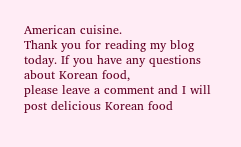American cuisine.
Thank you for reading my blog today. If you have any questions about Korean food,
please leave a comment and I will post delicious Korean food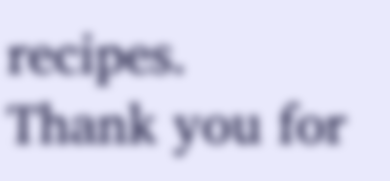recipes. Thank you for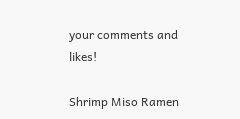your comments and likes!

Shrimp Miso Ramen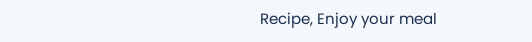Recipe, Enjoy your meal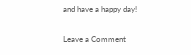and have a happy day!

Leave a Comment